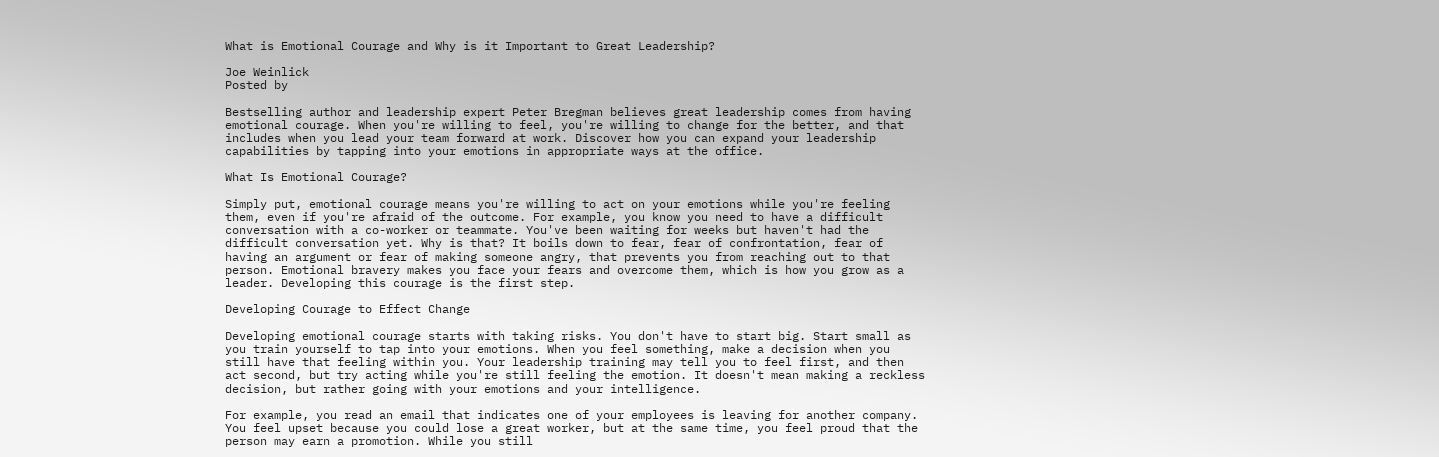What is Emotional Courage and Why is it Important to Great Leadership?

Joe Weinlick
Posted by

Bestselling author and leadership expert Peter Bregman believes great leadership comes from having emotional courage. When you're willing to feel, you're willing to change for the better, and that includes when you lead your team forward at work. Discover how you can expand your leadership capabilities by tapping into your emotions in appropriate ways at the office.

What Is Emotional Courage?

Simply put, emotional courage means you're willing to act on your emotions while you're feeling them, even if you're afraid of the outcome. For example, you know you need to have a difficult conversation with a co-worker or teammate. You've been waiting for weeks but haven't had the difficult conversation yet. Why is that? It boils down to fear, fear of confrontation, fear of having an argument or fear of making someone angry, that prevents you from reaching out to that person. Emotional bravery makes you face your fears and overcome them, which is how you grow as a leader. Developing this courage is the first step.

Developing Courage to Effect Change

Developing emotional courage starts with taking risks. You don't have to start big. Start small as you train yourself to tap into your emotions. When you feel something, make a decision when you still have that feeling within you. Your leadership training may tell you to feel first, and then act second, but try acting while you're still feeling the emotion. It doesn't mean making a reckless decision, but rather going with your emotions and your intelligence.

For example, you read an email that indicates one of your employees is leaving for another company. You feel upset because you could lose a great worker, but at the same time, you feel proud that the person may earn a promotion. While you still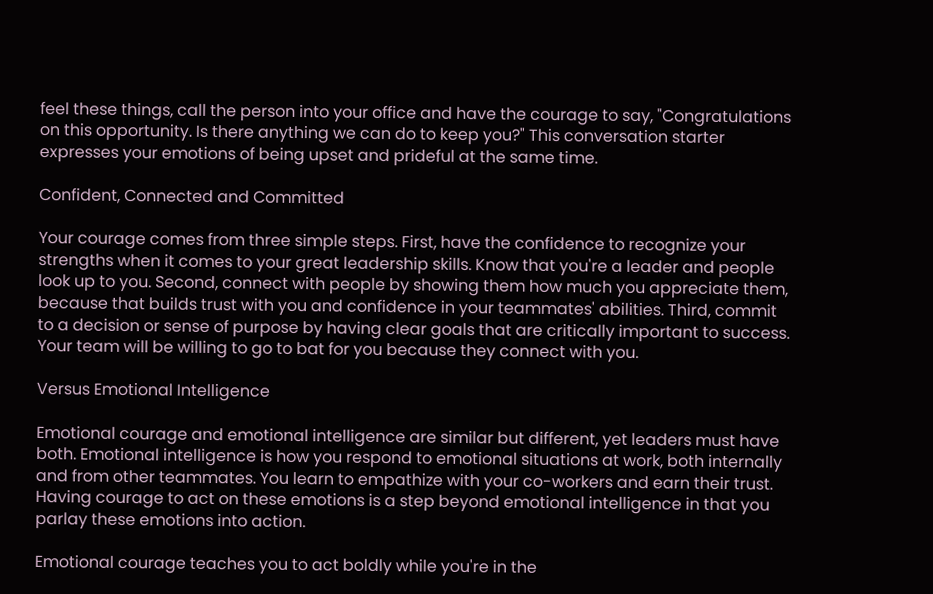feel these things, call the person into your office and have the courage to say, "Congratulations on this opportunity. Is there anything we can do to keep you?" This conversation starter expresses your emotions of being upset and prideful at the same time.

Confident, Connected and Committed

Your courage comes from three simple steps. First, have the confidence to recognize your strengths when it comes to your great leadership skills. Know that you're a leader and people look up to you. Second, connect with people by showing them how much you appreciate them, because that builds trust with you and confidence in your teammates' abilities. Third, commit to a decision or sense of purpose by having clear goals that are critically important to success. Your team will be willing to go to bat for you because they connect with you.

Versus Emotional Intelligence

Emotional courage and emotional intelligence are similar but different, yet leaders must have both. Emotional intelligence is how you respond to emotional situations at work, both internally and from other teammates. You learn to empathize with your co-workers and earn their trust. Having courage to act on these emotions is a step beyond emotional intelligence in that you parlay these emotions into action.

Emotional courage teaches you to act boldly while you're in the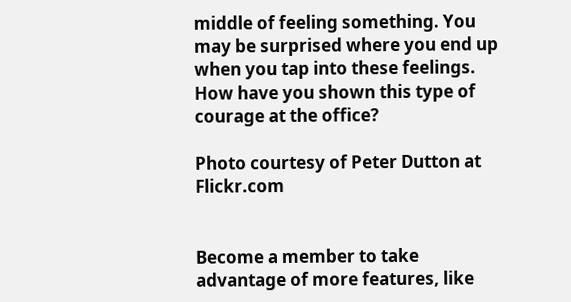middle of feeling something. You may be surprised where you end up when you tap into these feelings. How have you shown this type of courage at the office?

Photo courtesy of Peter Dutton at Flickr.com


Become a member to take advantage of more features, like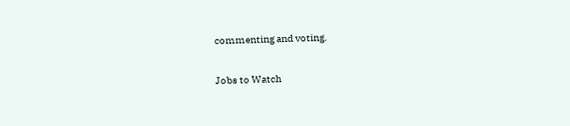commenting and voting.

Jobs to Watch